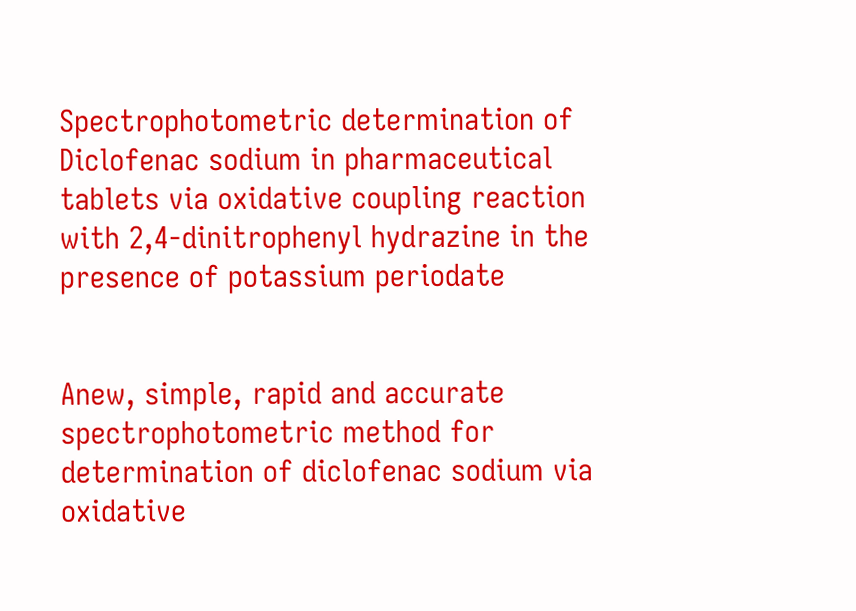Spectrophotometric determination of Diclofenac sodium in pharmaceutical tablets via oxidative coupling reaction with 2,4-dinitrophenyl hydrazine in the presence of potassium periodate


Anew, simple, rapid and accurate spectrophotometric method for determination of diclofenac sodium via oxidative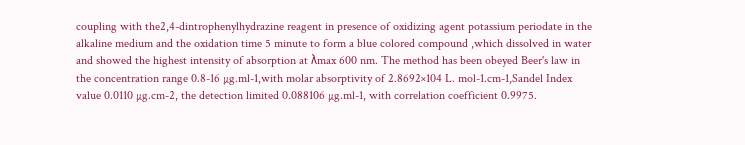coupling with the2,4-dintrophenylhydrazine reagent in presence of oxidizing agent potassium periodate in the alkaline medium and the oxidation time 5 minute to form a blue colored compound ,which dissolved in water and showed the highest intensity of absorption at λmax 600 nm. The method has been obeyed Beer's law in the concentration range 0.8-16 µg.ml-1,with molar absorptivity of 2.8692×104 L. mol-1.cm-1,Sandel Index value 0.0110 µg.cm-2, the detection limited 0.088106 µg.ml-1, with correlation coefficient 0.9975.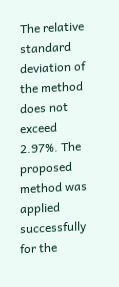The relative standard deviation of the method does not exceed 2.97%. The proposed method was applied successfully for the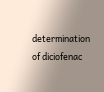determination of diciofenac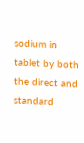sodium in tablet by both the direct and standard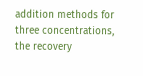addition methods for three concentrations, the recovery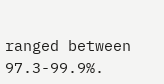ranged between 97.3-99.9%.